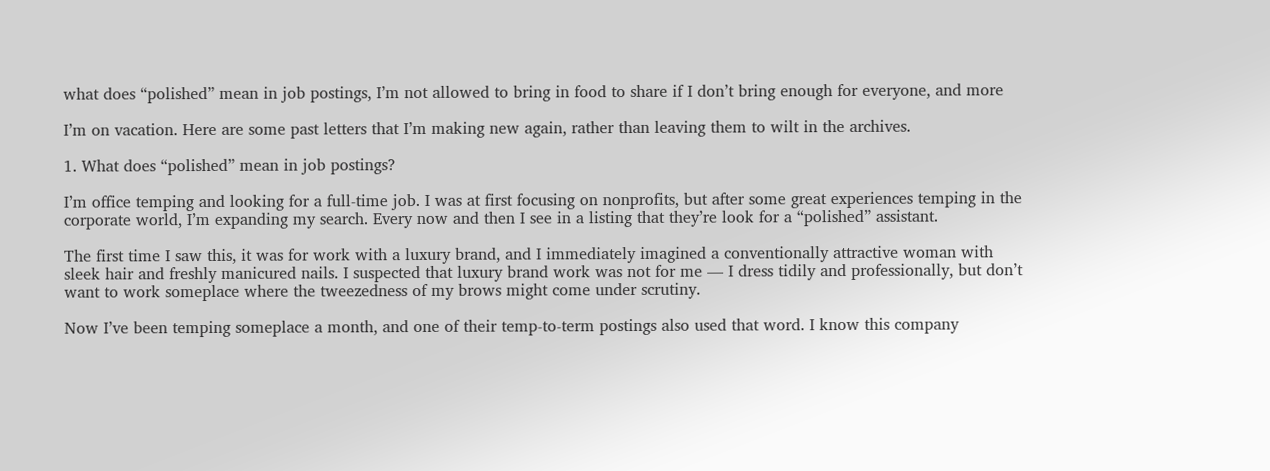what does “polished” mean in job postings, I’m not allowed to bring in food to share if I don’t bring enough for everyone, and more

I’m on vacation. Here are some past letters that I’m making new again, rather than leaving them to wilt in the archives.

1. What does “polished” mean in job postings?

I’m office temping and looking for a full-time job. I was at first focusing on nonprofits, but after some great experiences temping in the corporate world, I’m expanding my search. Every now and then I see in a listing that they’re look for a “polished” assistant.

The first time I saw this, it was for work with a luxury brand, and I immediately imagined a conventionally attractive woman with sleek hair and freshly manicured nails. I suspected that luxury brand work was not for me — I dress tidily and professionally, but don’t want to work someplace where the tweezedness of my brows might come under scrutiny.

Now I’ve been temping someplace a month, and one of their temp-to-term postings also used that word. I know this company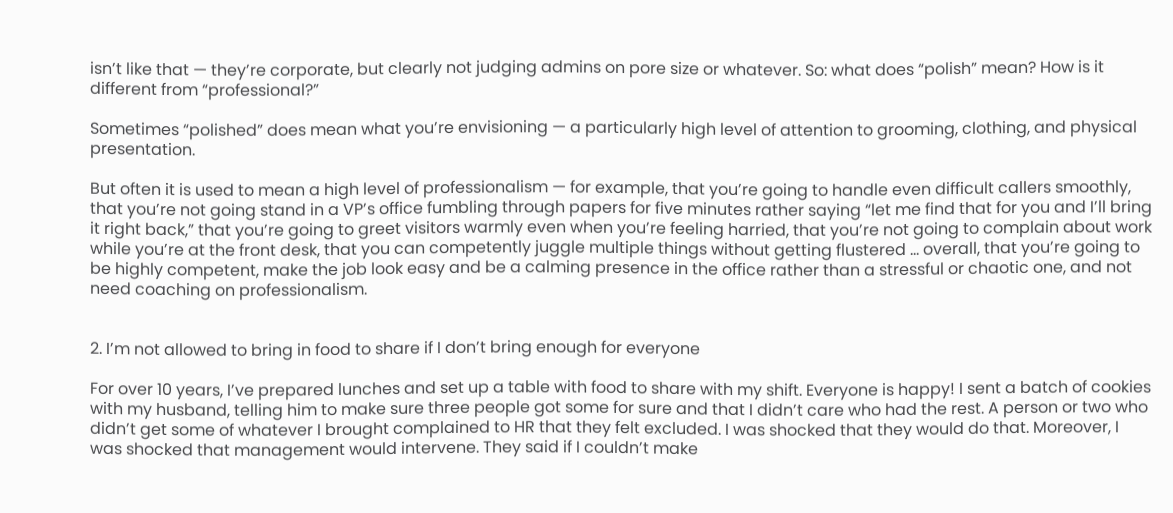isn’t like that — they’re corporate, but clearly not judging admins on pore size or whatever. So: what does “polish” mean? How is it different from “professional?”

Sometimes “polished” does mean what you’re envisioning — a particularly high level of attention to grooming, clothing, and physical presentation.

But often it is used to mean a high level of professionalism — for example, that you’re going to handle even difficult callers smoothly, that you’re not going stand in a VP’s office fumbling through papers for five minutes rather saying “let me find that for you and I’ll bring it right back,” that you’re going to greet visitors warmly even when you’re feeling harried, that you’re not going to complain about work while you’re at the front desk, that you can competently juggle multiple things without getting flustered … overall, that you’re going to be highly competent, make the job look easy and be a calming presence in the office rather than a stressful or chaotic one, and not need coaching on professionalism.


2. I’m not allowed to bring in food to share if I don’t bring enough for everyone

For over 10 years, I’ve prepared lunches and set up a table with food to share with my shift. Everyone is happy! I sent a batch of cookies with my husband, telling him to make sure three people got some for sure and that I didn’t care who had the rest. A person or two who didn’t get some of whatever I brought complained to HR that they felt excluded. I was shocked that they would do that. Moreover, I was shocked that management would intervene. They said if I couldn’t make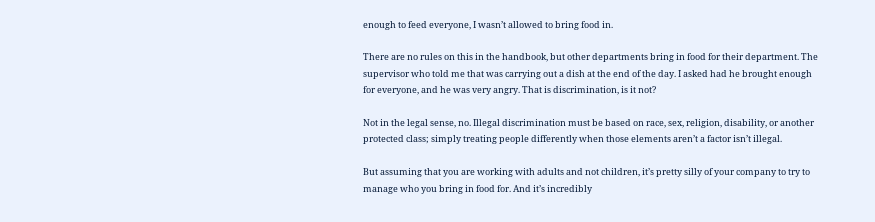enough to feed everyone, I wasn’t allowed to bring food in.

There are no rules on this in the handbook, but other departments bring in food for their department. The supervisor who told me that was carrying out a dish at the end of the day. I asked had he brought enough for everyone, and he was very angry. That is discrimination, is it not?

Not in the legal sense, no. Illegal discrimination must be based on race, sex, religion, disability, or another protected class; simply treating people differently when those elements aren’t a factor isn’t illegal.

But assuming that you are working with adults and not children, it’s pretty silly of your company to try to manage who you bring in food for. And it’s incredibly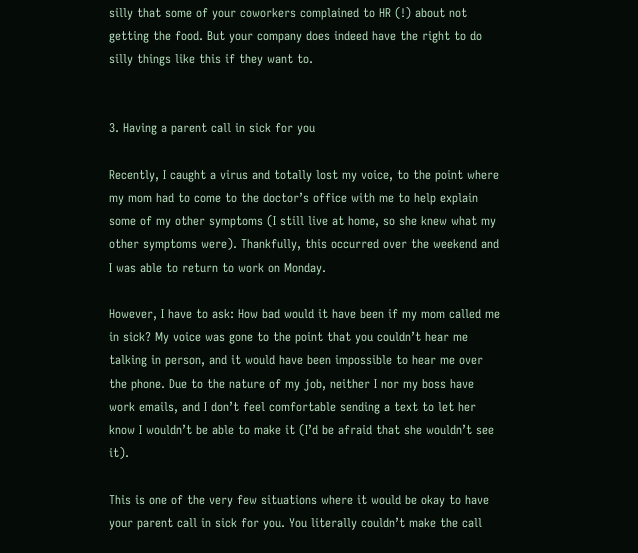silly that some of your coworkers complained to HR (!) about not getting the food. But your company does indeed have the right to do silly things like this if they want to.


3. Having a parent call in sick for you

Recently, I caught a virus and totally lost my voice, to the point where my mom had to come to the doctor’s office with me to help explain some of my other symptoms (I still live at home, so she knew what my other symptoms were). Thankfully, this occurred over the weekend and I was able to return to work on Monday.

However, I have to ask: How bad would it have been if my mom called me in sick? My voice was gone to the point that you couldn’t hear me talking in person, and it would have been impossible to hear me over the phone. Due to the nature of my job, neither I nor my boss have work emails, and I don’t feel comfortable sending a text to let her know I wouldn’t be able to make it (I’d be afraid that she wouldn’t see it).

This is one of the very few situations where it would be okay to have your parent call in sick for you. You literally couldn’t make the call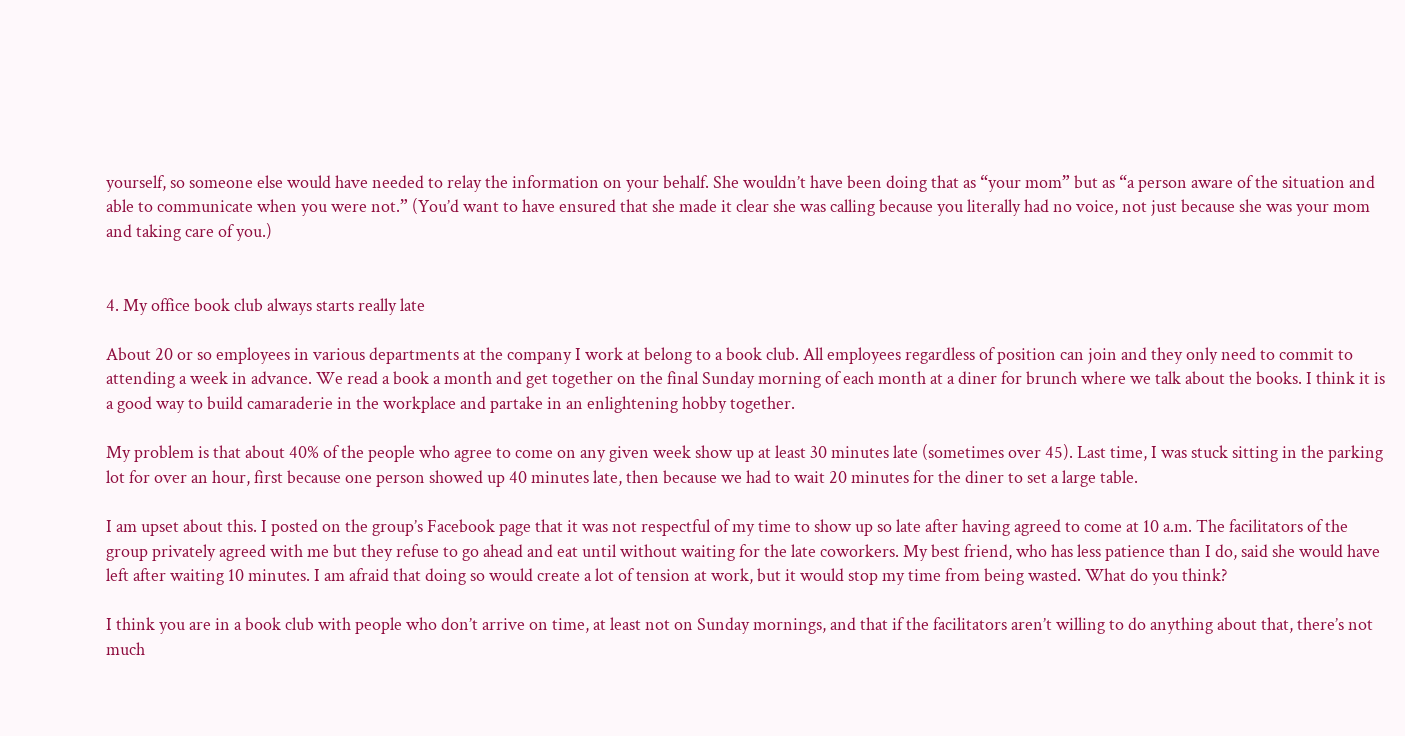yourself, so someone else would have needed to relay the information on your behalf. She wouldn’t have been doing that as “your mom” but as “a person aware of the situation and able to communicate when you were not.” (You’d want to have ensured that she made it clear she was calling because you literally had no voice, not just because she was your mom and taking care of you.)


4. My office book club always starts really late

About 20 or so employees in various departments at the company I work at belong to a book club. All employees regardless of position can join and they only need to commit to attending a week in advance. We read a book a month and get together on the final Sunday morning of each month at a diner for brunch where we talk about the books. I think it is a good way to build camaraderie in the workplace and partake in an enlightening hobby together.

My problem is that about 40% of the people who agree to come on any given week show up at least 30 minutes late (sometimes over 45). Last time, I was stuck sitting in the parking lot for over an hour, first because one person showed up 40 minutes late, then because we had to wait 20 minutes for the diner to set a large table.

I am upset about this. I posted on the group’s Facebook page that it was not respectful of my time to show up so late after having agreed to come at 10 a.m. The facilitators of the group privately agreed with me but they refuse to go ahead and eat until without waiting for the late coworkers. My best friend, who has less patience than I do, said she would have left after waiting 10 minutes. I am afraid that doing so would create a lot of tension at work, but it would stop my time from being wasted. What do you think?

I think you are in a book club with people who don’t arrive on time, at least not on Sunday mornings, and that if the facilitators aren’t willing to do anything about that, there’s not much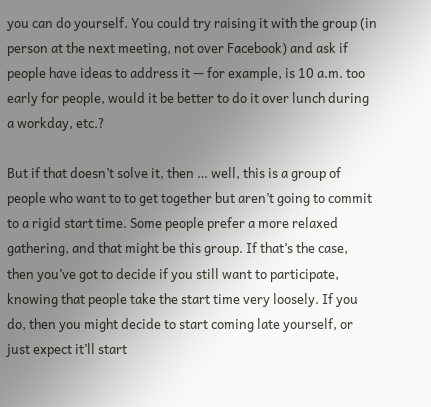you can do yourself. You could try raising it with the group (in person at the next meeting, not over Facebook) and ask if people have ideas to address it — for example, is 10 a.m. too early for people, would it be better to do it over lunch during a workday, etc.?

But if that doesn’t solve it, then … well, this is a group of people who want to to get together but aren’t going to commit to a rigid start time. Some people prefer a more relaxed gathering, and that might be this group. If that’s the case, then you’ve got to decide if you still want to participate, knowing that people take the start time very loosely. If you do, then you might decide to start coming late yourself, or just expect it’ll start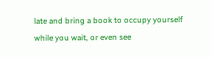late and bring a book to occupy yourself while you wait, or even see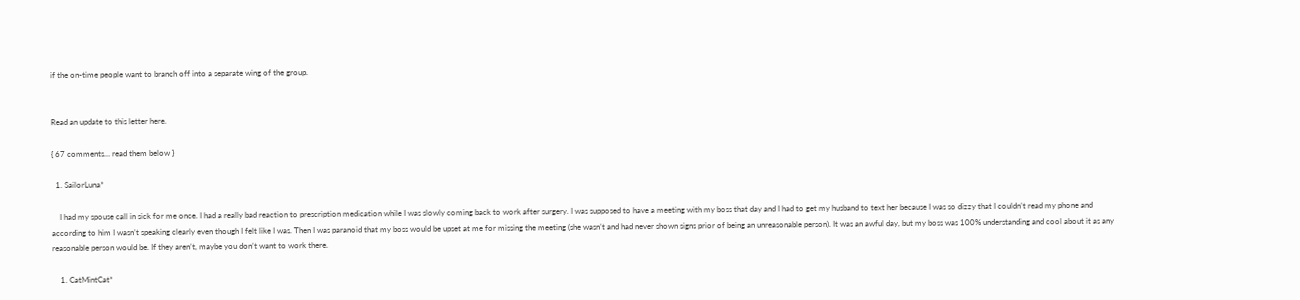if the on-time people want to branch off into a separate wing of the group.


Read an update to this letter here.

{ 67 comments… read them below }

  1. SailorLuna*

    I had my spouse call in sick for me once. I had a really bad reaction to prescription medication while I was slowly coming back to work after surgery. I was supposed to have a meeting with my boss that day and I had to get my husband to text her because I was so dizzy that I couldn’t read my phone and according to him I wasn’t speaking clearly even though I felt like I was. Then I was paranoid that my boss would be upset at me for missing the meeting (she wasn’t and had never shown signs prior of being an unreasonable person). It was an awful day, but my boss was 100% understanding and cool about it as any reasonable person would be. If they aren’t, maybe you don’t want to work there.

    1. CatMintCat*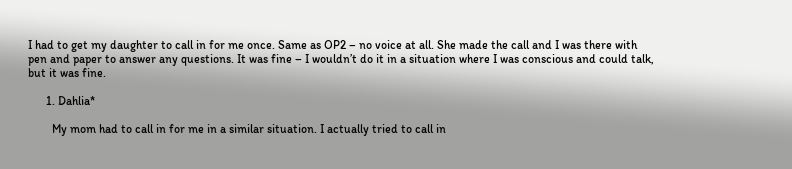I had to get my daughter to call in for me once. Same as OP2 – no voice at all. She made the call and I was there with pen and paper to answer any questions. It was fine – I wouldn’t do it in a situation where I was conscious and could talk, but it was fine.

      1. Dahlia*

        My mom had to call in for me in a similar situation. I actually tried to call in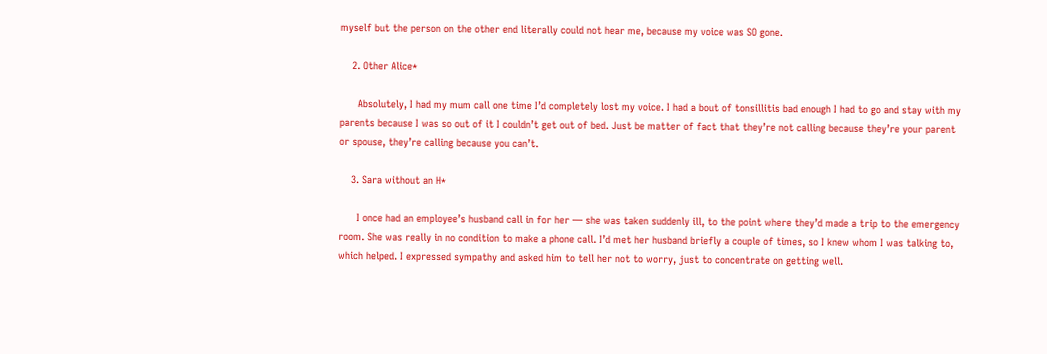myself but the person on the other end literally could not hear me, because my voice was SO gone.

    2. Other Alice*

      Absolutely, I had my mum call one time I’d completely lost my voice. I had a bout of tonsillitis bad enough I had to go and stay with my parents because I was so out of it I couldn’t get out of bed. Just be matter of fact that they’re not calling because they’re your parent or spouse, they’re calling because you can’t.

    3. Sara without an H*

      I once had an employee’s husband call in for her — she was taken suddenly ill, to the point where they’d made a trip to the emergency room. She was really in no condition to make a phone call. I’d met her husband briefly a couple of times, so I knew whom I was talking to, which helped. I expressed sympathy and asked him to tell her not to worry, just to concentrate on getting well.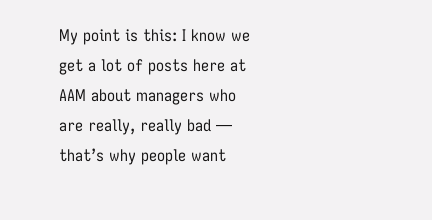My point is this: I know we get a lot of posts here at AAM about managers who are really, really bad — that’s why people want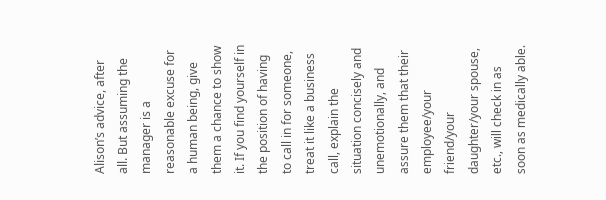Alison’s advice, after all. But assuming the manager is a reasonable excuse for a human being, give them a chance to show it. If you find yourself in the position of having to call in for someone, treat it like a business call, explain the situation concisely and unemotionally, and assure them that their employee/your friend/your daughter/your spouse, etc., will check in as soon as medically able.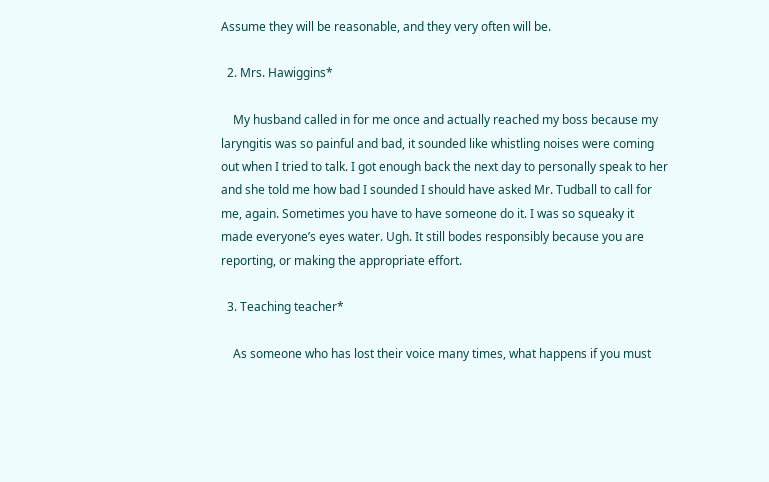Assume they will be reasonable, and they very often will be.

  2. Mrs. Hawiggins*

    My husband called in for me once and actually reached my boss because my laryngitis was so painful and bad, it sounded like whistling noises were coming out when I tried to talk. I got enough back the next day to personally speak to her and she told me how bad I sounded I should have asked Mr. Tudball to call for me, again. Sometimes you have to have someone do it. I was so squeaky it made everyone’s eyes water. Ugh. It still bodes responsibly because you are reporting, or making the appropriate effort.

  3. Teaching teacher*

    As someone who has lost their voice many times, what happens if you must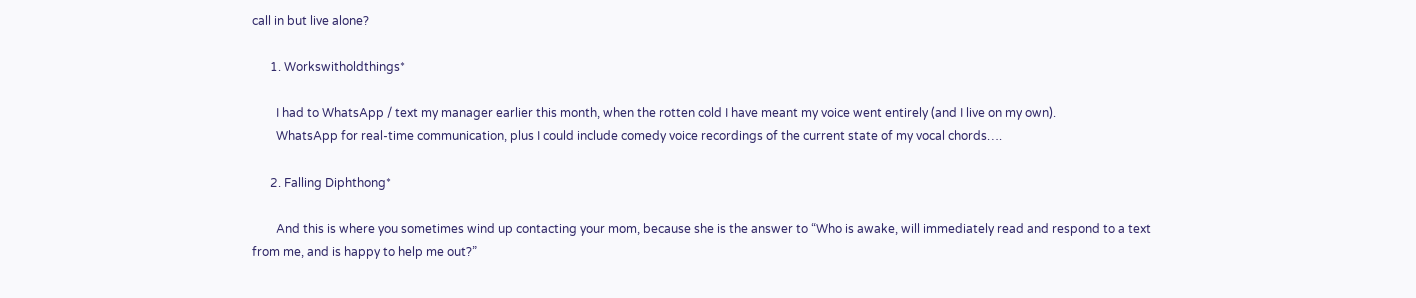call in but live alone?

      1. Workswitholdthings*

        I had to WhatsApp / text my manager earlier this month, when the rotten cold I have meant my voice went entirely (and I live on my own).
        WhatsApp for real-time communication, plus I could include comedy voice recordings of the current state of my vocal chords….

      2. Falling Diphthong*

        And this is where you sometimes wind up contacting your mom, because she is the answer to “Who is awake, will immediately read and respond to a text from me, and is happy to help me out?”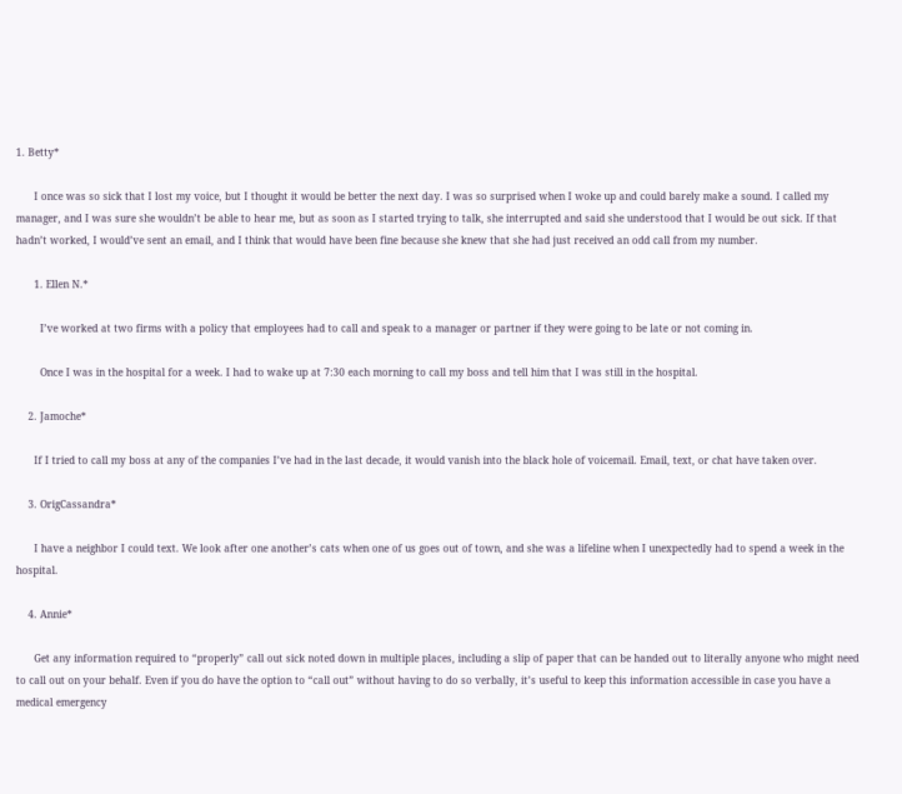1. Betty*

      I once was so sick that I lost my voice, but I thought it would be better the next day. I was so surprised when I woke up and could barely make a sound. I called my manager, and I was sure she wouldn’t be able to hear me, but as soon as I started trying to talk, she interrupted and said she understood that I would be out sick. If that hadn’t worked, I would’ve sent an email, and I think that would have been fine because she knew that she had just received an odd call from my number.

      1. Ellen N.*

        I’ve worked at two firms with a policy that employees had to call and speak to a manager or partner if they were going to be late or not coming in.

        Once I was in the hospital for a week. I had to wake up at 7:30 each morning to call my boss and tell him that I was still in the hospital.

    2. Jamoche*

      If I tried to call my boss at any of the companies I’ve had in the last decade, it would vanish into the black hole of voicemail. Email, text, or chat have taken over.

    3. OrigCassandra*

      I have a neighbor I could text. We look after one another’s cats when one of us goes out of town, and she was a lifeline when I unexpectedly had to spend a week in the hospital.

    4. Annie*

      Get any information required to “properly” call out sick noted down in multiple places, including a slip of paper that can be handed out to literally anyone who might need to call out on your behalf. Even if you do have the option to “call out” without having to do so verbally, it’s useful to keep this information accessible in case you have a medical emergency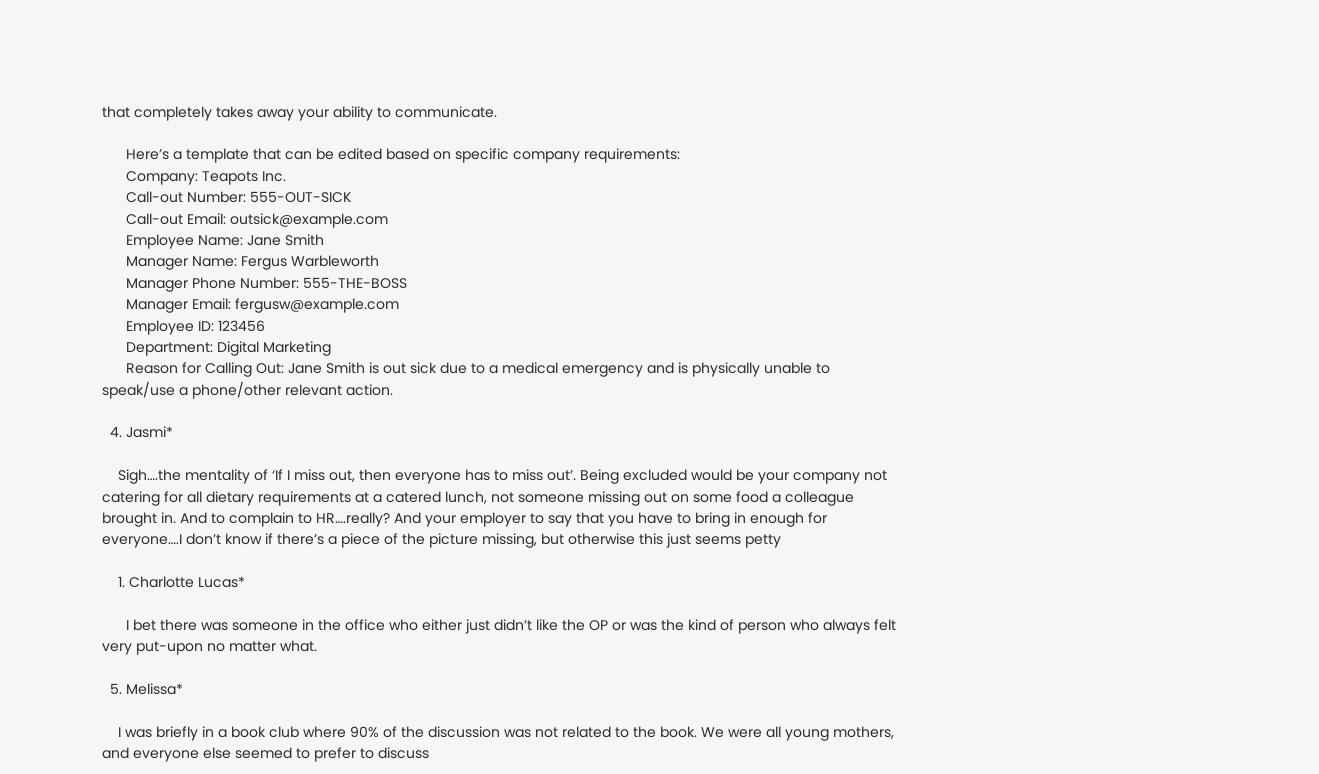that completely takes away your ability to communicate.

      Here’s a template that can be edited based on specific company requirements:
      Company: Teapots Inc.
      Call-out Number: 555-OUT-SICK
      Call-out Email: outsick@example.com
      Employee Name: Jane Smith
      Manager Name: Fergus Warbleworth
      Manager Phone Number: 555-THE-BOSS
      Manager Email: fergusw@example.com
      Employee ID: 123456
      Department: Digital Marketing
      Reason for Calling Out: Jane Smith is out sick due to a medical emergency and is physically unable to speak/use a phone/other relevant action.

  4. Jasmi*

    Sigh….the mentality of ‘If I miss out, then everyone has to miss out’. Being excluded would be your company not catering for all dietary requirements at a catered lunch, not someone missing out on some food a colleague brought in. And to complain to HR….really? And your employer to say that you have to bring in enough for everyone….I don’t know if there’s a piece of the picture missing, but otherwise this just seems petty

    1. Charlotte Lucas*

      I bet there was someone in the office who either just didn’t like the OP or was the kind of person who always felt very put-upon no matter what.

  5. Melissa*

    I was briefly in a book club where 90% of the discussion was not related to the book. We were all young mothers, and everyone else seemed to prefer to discuss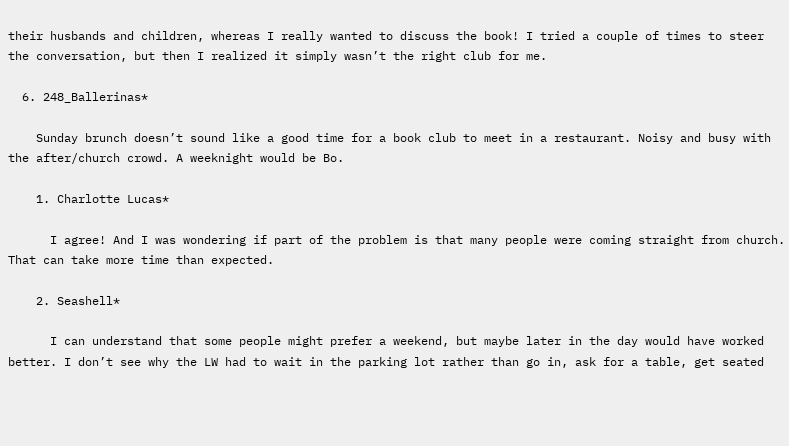their husbands and children, whereas I really wanted to discuss the book! I tried a couple of times to steer the conversation, but then I realized it simply wasn’t the right club for me.

  6. 248_Ballerinas*

    Sunday brunch doesn’t sound like a good time for a book club to meet in a restaurant. Noisy and busy with the after/church crowd. A weeknight would be Bo.

    1. Charlotte Lucas*

      I agree! And I was wondering if part of the problem is that many people were coming straight from church. That can take more time than expected.

    2. Seashell*

      I can understand that some people might prefer a weekend, but maybe later in the day would have worked better. I don’t see why the LW had to wait in the parking lot rather than go in, ask for a table, get seated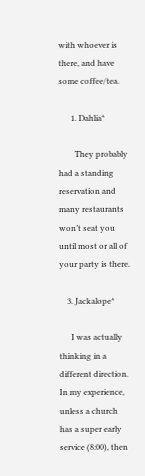with whoever is there, and have some coffee/tea.

      1. Dahlia*

        They probably had a standing reservation and many restaurants won’t seat you until most or all of your party is there.

    3. Jackalope*

      I was actually thinking in a different direction. In my experience, unless a church has a super early service (8:00), then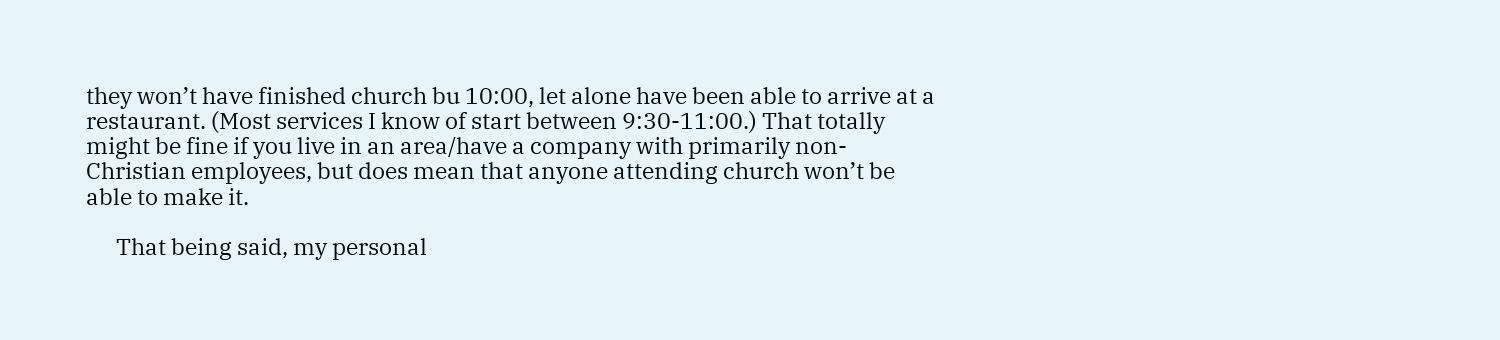they won’t have finished church bu 10:00, let alone have been able to arrive at a restaurant. (Most services I know of start between 9:30-11:00.) That totally might be fine if you live in an area/have a company with primarily non-Christian employees, but does mean that anyone attending church won’t be able to make it.

      That being said, my personal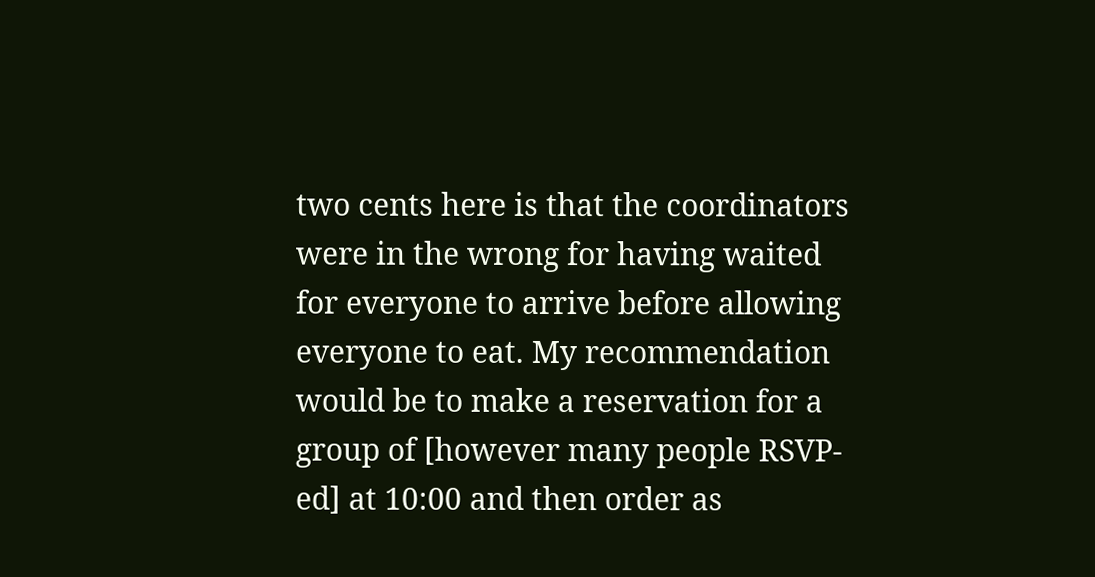two cents here is that the coordinators were in the wrong for having waited for everyone to arrive before allowing everyone to eat. My recommendation would be to make a reservation for a group of [however many people RSVP-ed] at 10:00 and then order as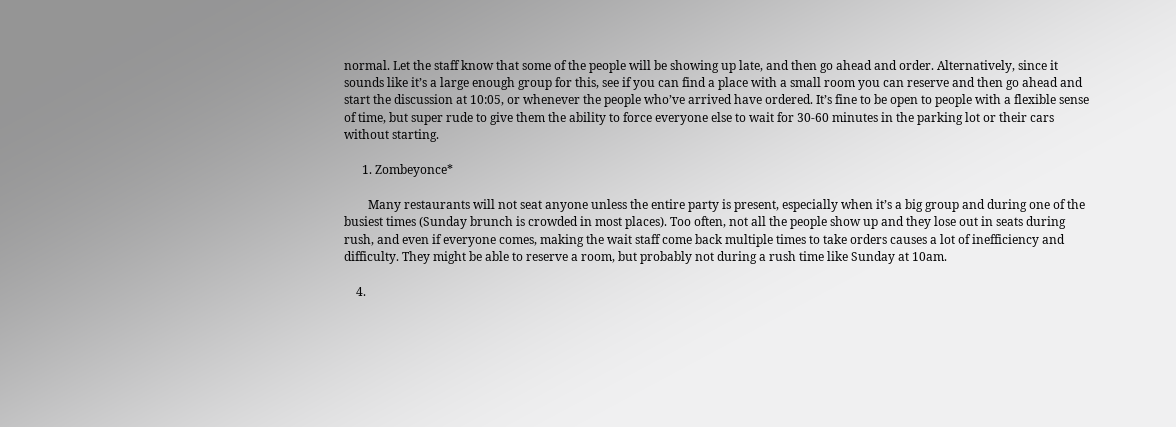normal. Let the staff know that some of the people will be showing up late, and then go ahead and order. Alternatively, since it sounds like it’s a large enough group for this, see if you can find a place with a small room you can reserve and then go ahead and start the discussion at 10:05, or whenever the people who’ve arrived have ordered. It’s fine to be open to people with a flexible sense of time, but super rude to give them the ability to force everyone else to wait for 30-60 minutes in the parking lot or their cars without starting.

      1. Zombeyonce*

        Many restaurants will not seat anyone unless the entire party is present, especially when it’s a big group and during one of the busiest times (Sunday brunch is crowded in most places). Too often, not all the people show up and they lose out in seats during rush, and even if everyone comes, making the wait staff come back multiple times to take orders causes a lot of inefficiency and difficulty. They might be able to reserve a room, but probably not during a rush time like Sunday at 10am.

    4.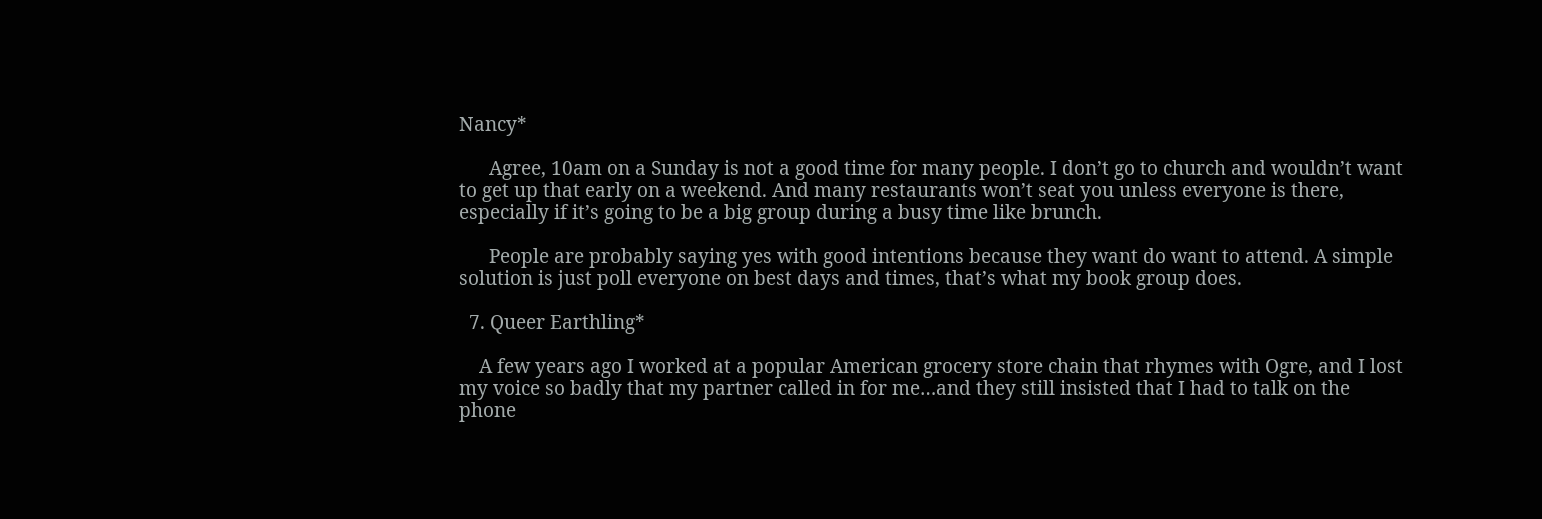Nancy*

      Agree, 10am on a Sunday is not a good time for many people. I don’t go to church and wouldn’t want to get up that early on a weekend. And many restaurants won’t seat you unless everyone is there, especially if it’s going to be a big group during a busy time like brunch.

      People are probably saying yes with good intentions because they want do want to attend. A simple solution is just poll everyone on best days and times, that’s what my book group does.

  7. Queer Earthling*

    A few years ago I worked at a popular American grocery store chain that rhymes with Ogre, and I lost my voice so badly that my partner called in for me…and they still insisted that I had to talk on the phone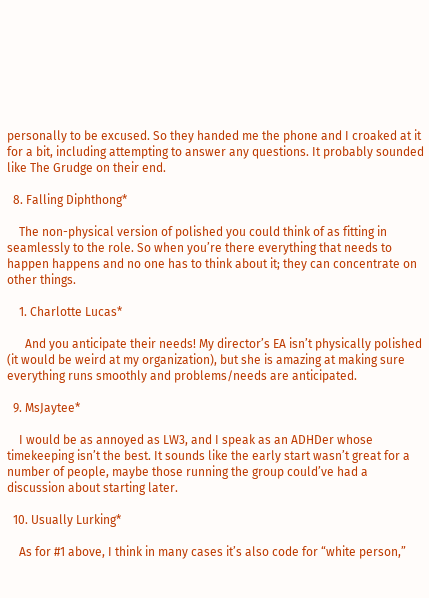personally to be excused. So they handed me the phone and I croaked at it for a bit, including attempting to answer any questions. It probably sounded like The Grudge on their end.

  8. Falling Diphthong*

    The non-physical version of polished you could think of as fitting in seamlessly to the role. So when you’re there everything that needs to happen happens and no one has to think about it; they can concentrate on other things.

    1. Charlotte Lucas*

      And you anticipate their needs! My director’s EA isn’t physically polished (it would be weird at my organization), but she is amazing at making sure everything runs smoothly and problems/needs are anticipated.

  9. MsJaytee*

    I would be as annoyed as LW3, and I speak as an ADHDer whose timekeeping isn’t the best. It sounds like the early start wasn’t great for a number of people, maybe those running the group could’ve had a discussion about starting later.

  10. Usually Lurking*

    As for #1 above, I think in many cases it’s also code for “white person,”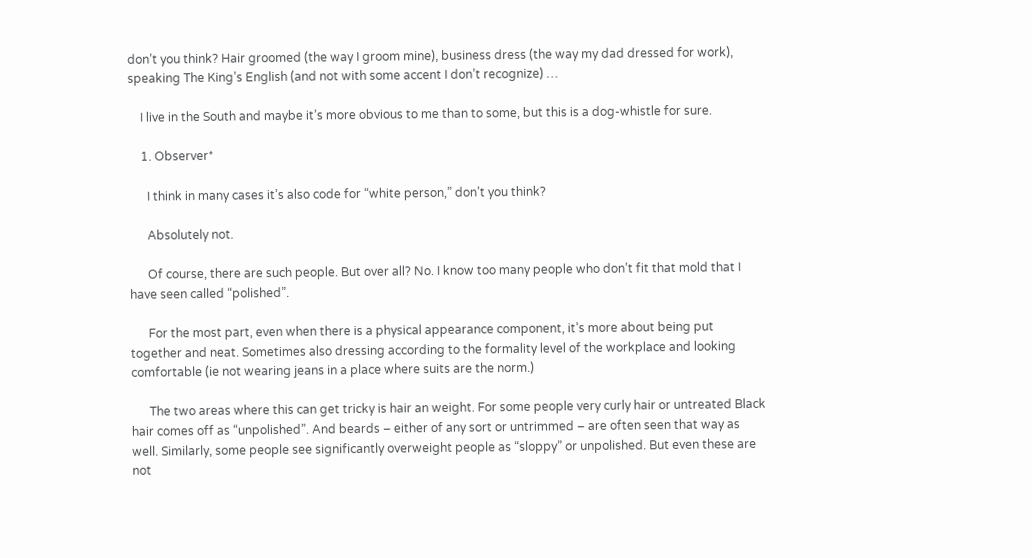don’t you think? Hair groomed (the way I groom mine), business dress (the way my dad dressed for work), speaking The King’s English (and not with some accent I don’t recognize) …

    I live in the South and maybe it’s more obvious to me than to some, but this is a dog-whistle for sure.

    1. Observer*

      I think in many cases it’s also code for “white person,” don’t you think?

      Absolutely not.

      Of course, there are such people. But over all? No. I know too many people who don’t fit that mold that I have seen called “polished”.

      For the most part, even when there is a physical appearance component, it’s more about being put together and neat. Sometimes also dressing according to the formality level of the workplace and looking comfortable (ie not wearing jeans in a place where suits are the norm.)

      The two areas where this can get tricky is hair an weight. For some people very curly hair or untreated Black hair comes off as “unpolished”. And beards – either of any sort or untrimmed – are often seen that way as well. Similarly, some people see significantly overweight people as “sloppy” or unpolished. But even these are not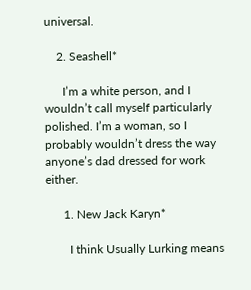universal.

    2. Seashell*

      I’m a white person, and I wouldn’t call myself particularly polished. I’m a woman, so I probably wouldn’t dress the way anyone’s dad dressed for work either.

      1. New Jack Karyn*

        I think Usually Lurking means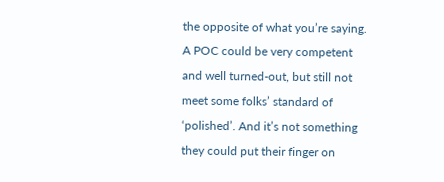the opposite of what you’re saying. A POC could be very competent and well turned-out, but still not meet some folks’ standard of ‘polished’. And it’s not something they could put their finger on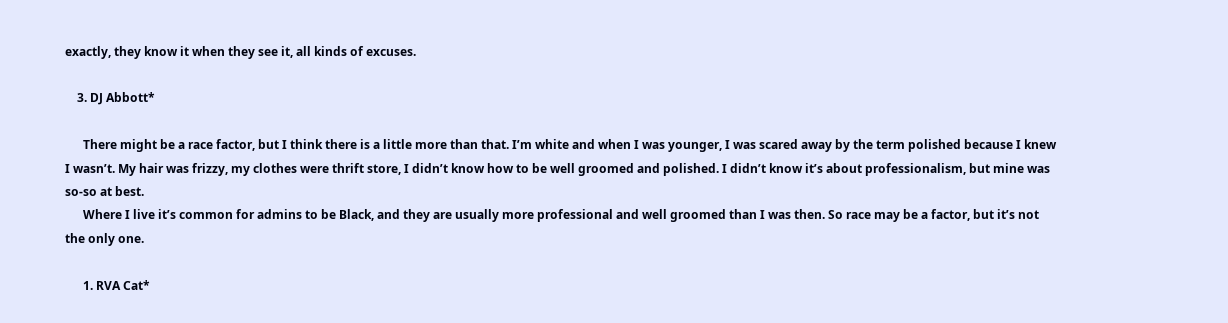exactly, they know it when they see it, all kinds of excuses.

    3. DJ Abbott*

      There might be a race factor, but I think there is a little more than that. I’m white and when I was younger, I was scared away by the term polished because I knew I wasn’t. My hair was frizzy, my clothes were thrift store, I didn’t know how to be well groomed and polished. I didn’t know it’s about professionalism, but mine was so-so at best.
      Where I live it’s common for admins to be Black, and they are usually more professional and well groomed than I was then. So race may be a factor, but it’s not the only one.

      1. RVA Cat*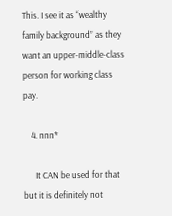This. I see it as “wealthy family background” as they want an upper-middle-class person for working class pay.

    4. nnn*

      It CAN be used for that but it is definitely not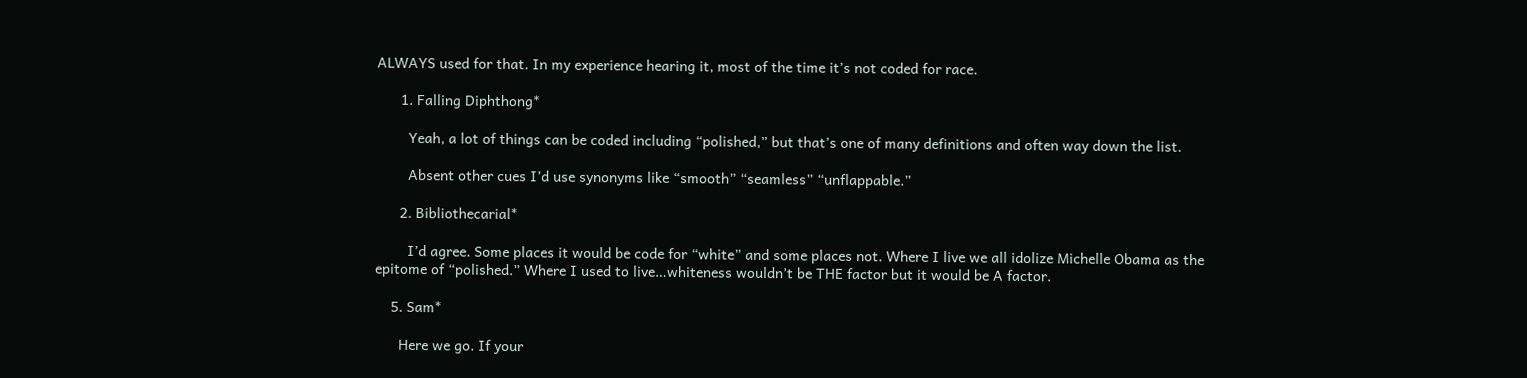ALWAYS used for that. In my experience hearing it, most of the time it’s not coded for race.

      1. Falling Diphthong*

        Yeah, a lot of things can be coded including “polished,” but that’s one of many definitions and often way down the list.

        Absent other cues I’d use synonyms like “smooth” “seamless” “unflappable.”

      2. Bibliothecarial*

        I’d agree. Some places it would be code for “white” and some places not. Where I live we all idolize Michelle Obama as the epitome of “polished.” Where I used to live…whiteness wouldn’t be THE factor but it would be A factor.

    5. Sam*

      Here we go. If your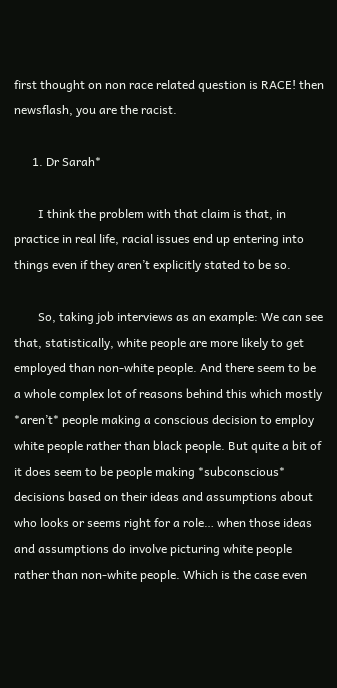first thought on non race related question is RACE! then newsflash, you are the racist.

      1. Dr Sarah*

        I think the problem with that claim is that, in practice in real life, racial issues end up entering into things even if they aren’t explicitly stated to be so.

        So, taking job interviews as an example: We can see that, statistically, white people are more likely to get employed than non-white people. And there seem to be a whole complex lot of reasons behind this which mostly *aren’t* people making a conscious decision to employ white people rather than black people. But quite a bit of it does seem to be people making *subconscious* decisions based on their ideas and assumptions about who looks or seems right for a role… when those ideas and assumptions do involve picturing white people rather than non-white people. Which is the case even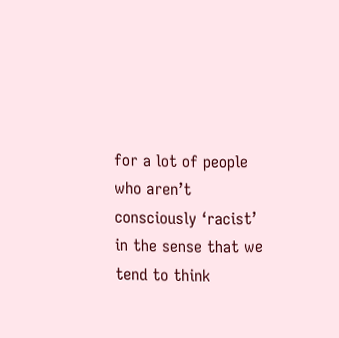for a lot of people who aren’t consciously ‘racist’ in the sense that we tend to think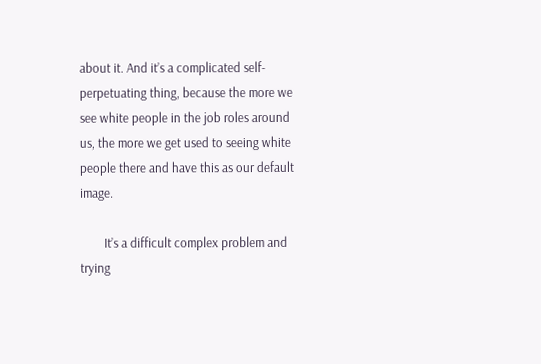about it. And it’s a complicated self-perpetuating thing, because the more we see white people in the job roles around us, the more we get used to seeing white people there and have this as our default image.

        It’s a difficult complex problem and trying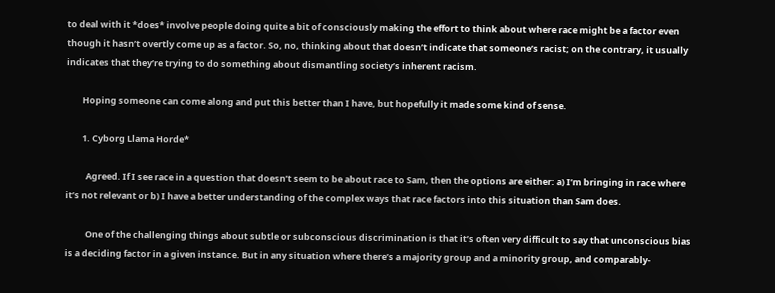to deal with it *does* involve people doing quite a bit of consciously making the effort to think about where race might be a factor even though it hasn’t overtly come up as a factor. So, no, thinking about that doesn’t indicate that someone’s racist; on the contrary, it usually indicates that they’re trying to do something about dismantling society’s inherent racism.

        Hoping someone can come along and put this better than I have, but hopefully it made some kind of sense.

        1. Cyborg Llama Horde*

          Agreed. If I see race in a question that doesn’t seem to be about race to Sam, then the options are either: a) I’m bringing in race where it’s not relevant or b) I have a better understanding of the complex ways that race factors into this situation than Sam does.

          One of the challenging things about subtle or subconscious discrimination is that it’s often very difficult to say that unconscious bias is a deciding factor in a given instance. But in any situation where there’s a majority group and a minority group, and comparably-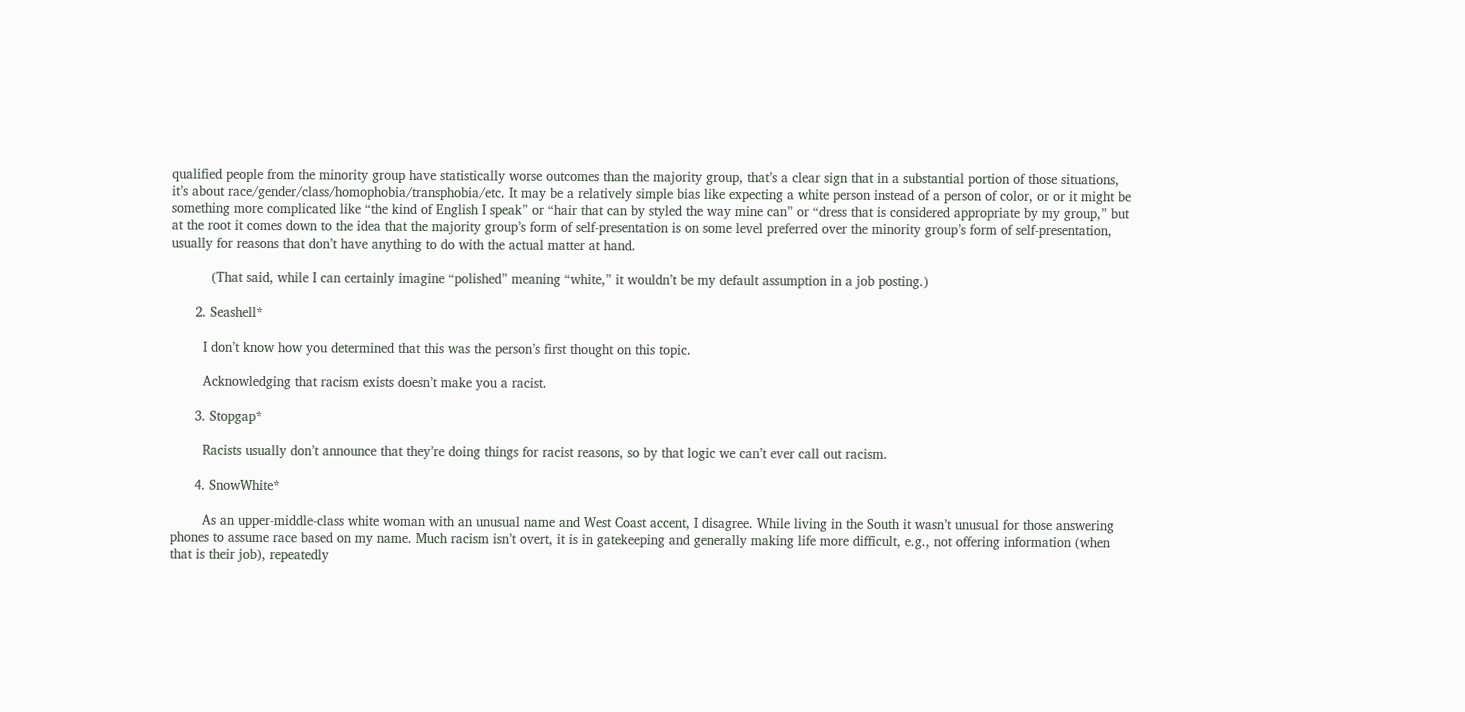qualified people from the minority group have statistically worse outcomes than the majority group, that’s a clear sign that in a substantial portion of those situations, it’s about race/gender/class/homophobia/transphobia/etc. It may be a relatively simple bias like expecting a white person instead of a person of color, or or it might be something more complicated like “the kind of English I speak” or “hair that can by styled the way mine can” or “dress that is considered appropriate by my group,” but at the root it comes down to the idea that the majority group’s form of self-presentation is on some level preferred over the minority group’s form of self-presentation, usually for reasons that don’t have anything to do with the actual matter at hand.

          (That said, while I can certainly imagine “polished” meaning “white,” it wouldn’t be my default assumption in a job posting.)

      2. Seashell*

        I don’t know how you determined that this was the person’s first thought on this topic.

        Acknowledging that racism exists doesn’t make you a racist.

      3. Stopgap*

        Racists usually don’t announce that they’re doing things for racist reasons, so by that logic we can’t ever call out racism.

      4. SnowWhite*

        As an upper-middle-class white woman with an unusual name and West Coast accent, I disagree. While living in the South it wasn’t unusual for those answering phones to assume race based on my name. Much racism isn’t overt, it is in gatekeeping and generally making life more difficult, e.g., not offering information (when that is their job), repeatedly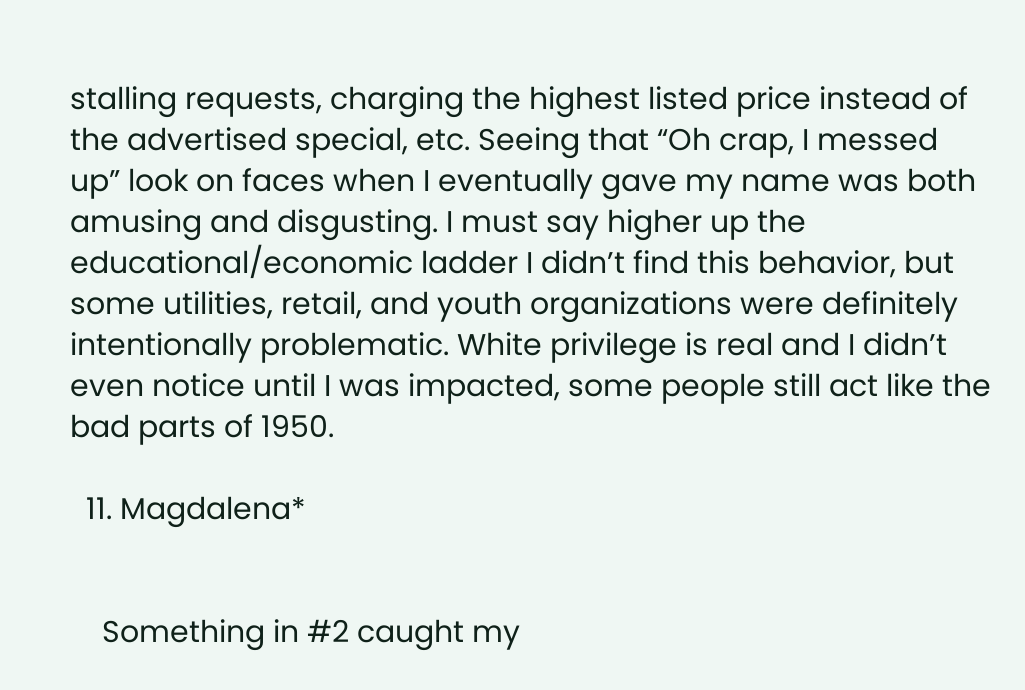stalling requests, charging the highest listed price instead of the advertised special, etc. Seeing that “Oh crap, I messed up” look on faces when I eventually gave my name was both amusing and disgusting. I must say higher up the educational/economic ladder I didn’t find this behavior, but some utilities, retail, and youth organizations were definitely intentionally problematic. White privilege is real and I didn’t even notice until I was impacted, some people still act like the bad parts of 1950.

  11. Magdalena*


    Something in #2 caught my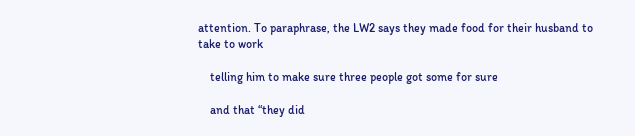attention. To paraphrase, the LW2 says they made food for their husband to take to work

    telling him to make sure three people got some for sure

    and that “they did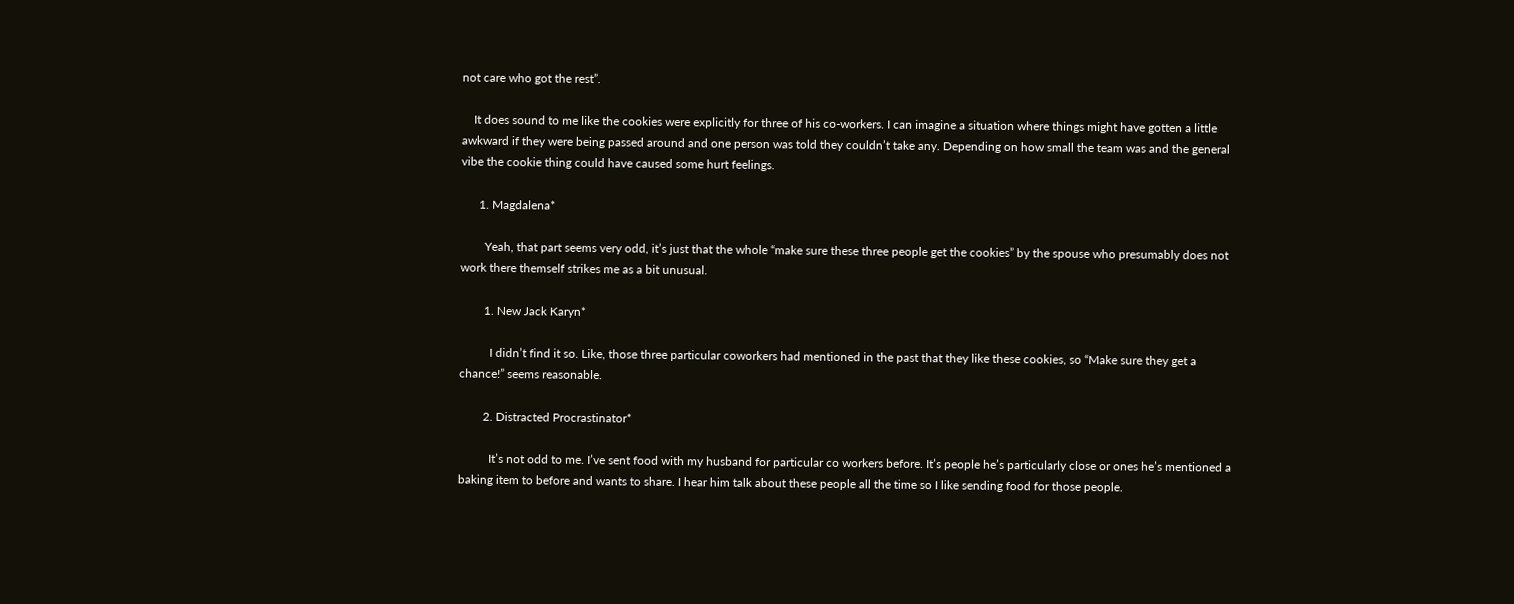not care who got the rest”.

    It does sound to me like the cookies were explicitly for three of his co-workers. I can imagine a situation where things might have gotten a little awkward if they were being passed around and one person was told they couldn’t take any. Depending on how small the team was and the general vibe the cookie thing could have caused some hurt feelings.

      1. Magdalena*

        Yeah, that part seems very odd, it’s just that the whole “make sure these three people get the cookies” by the spouse who presumably does not work there themself strikes me as a bit unusual.

        1. New Jack Karyn*

          I didn’t find it so. Like, those three particular coworkers had mentioned in the past that they like these cookies, so “Make sure they get a chance!” seems reasonable.

        2. Distracted Procrastinator*

          It’s not odd to me. I’ve sent food with my husband for particular co workers before. It’s people he’s particularly close or ones he’s mentioned a baking item to before and wants to share. I hear him talk about these people all the time so I like sending food for those people.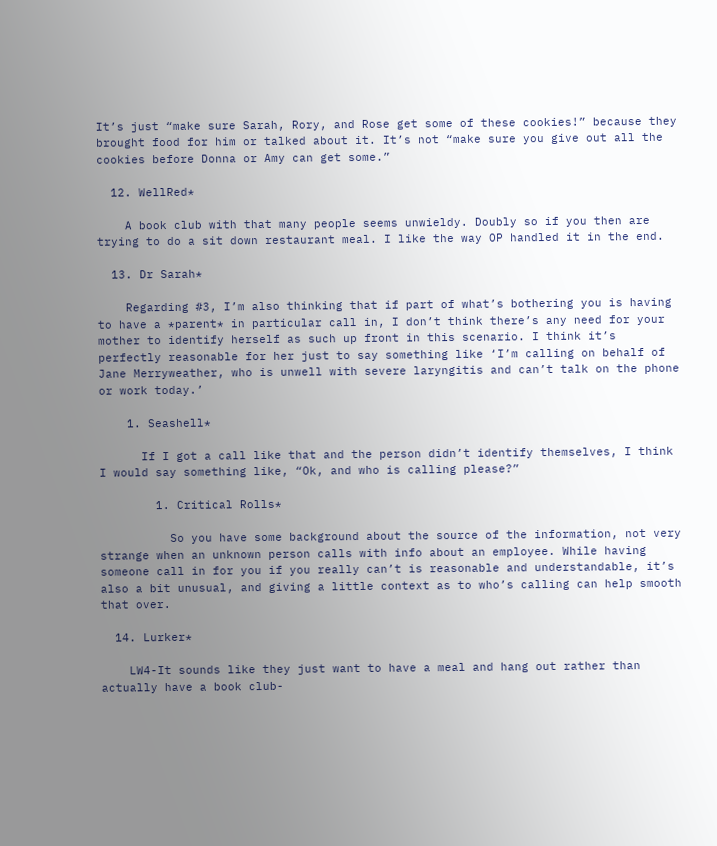It’s just “make sure Sarah, Rory, and Rose get some of these cookies!” because they brought food for him or talked about it. It’s not “make sure you give out all the cookies before Donna or Amy can get some.”

  12. WellRed*

    A book club with that many people seems unwieldy. Doubly so if you then are trying to do a sit down restaurant meal. I like the way OP handled it in the end.

  13. Dr Sarah*

    Regarding #3, I’m also thinking that if part of what’s bothering you is having to have a *parent* in particular call in, I don’t think there’s any need for your mother to identify herself as such up front in this scenario. I think it’s perfectly reasonable for her just to say something like ‘I’m calling on behalf of Jane Merryweather, who is unwell with severe laryngitis and can’t talk on the phone or work today.’

    1. Seashell*

      If I got a call like that and the person didn’t identify themselves, I think I would say something like, “Ok, and who is calling please?”

        1. Critical Rolls*

          So you have some background about the source of the information, not very strange when an unknown person calls with info about an employee. While having someone call in for you if you really can’t is reasonable and understandable, it’s also a bit unusual, and giving a little context as to who’s calling can help smooth that over.

  14. Lurker*

    LW4-It sounds like they just want to have a meal and hang out rather than actually have a book club-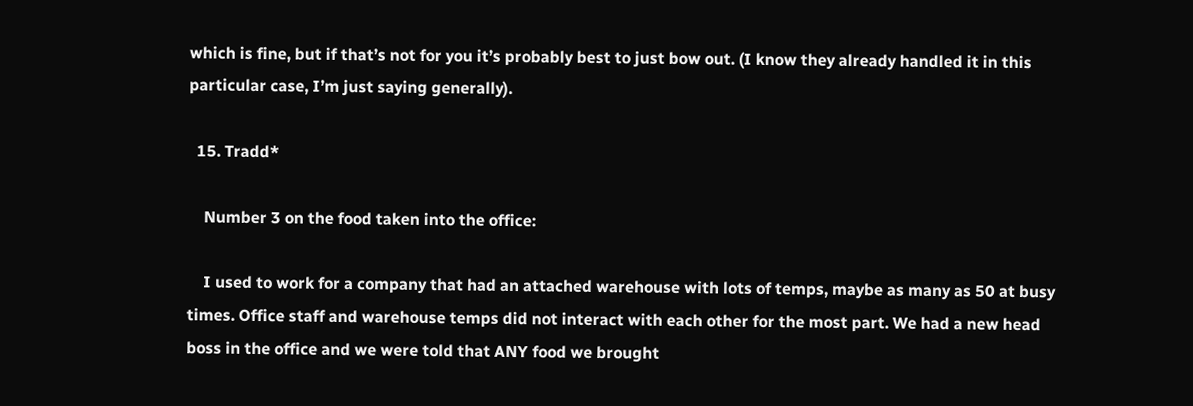which is fine, but if that’s not for you it’s probably best to just bow out. (I know they already handled it in this particular case, I’m just saying generally).

  15. Tradd*

    Number 3 on the food taken into the office:

    I used to work for a company that had an attached warehouse with lots of temps, maybe as many as 50 at busy times. Office staff and warehouse temps did not interact with each other for the most part. We had a new head boss in the office and we were told that ANY food we brought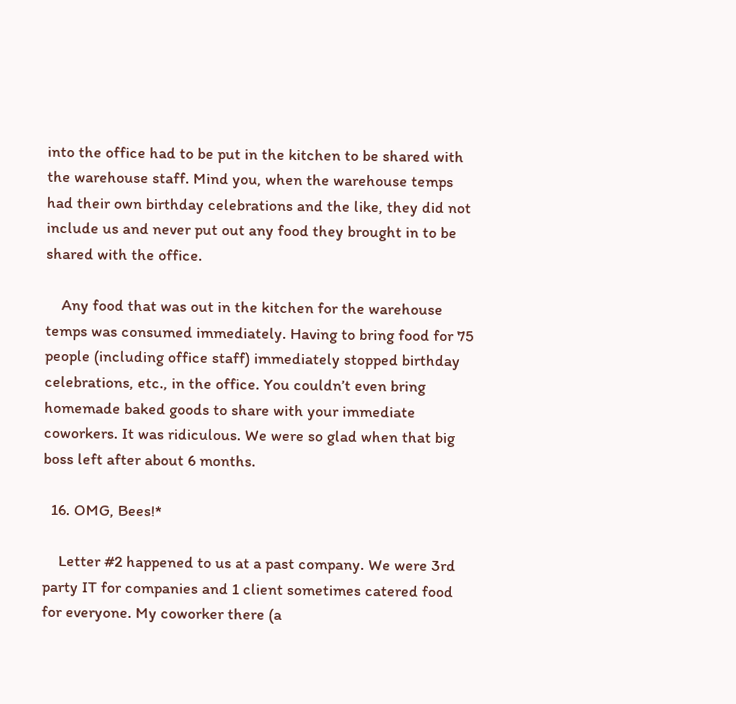into the office had to be put in the kitchen to be shared with the warehouse staff. Mind you, when the warehouse temps had their own birthday celebrations and the like, they did not include us and never put out any food they brought in to be shared with the office.

    Any food that was out in the kitchen for the warehouse temps was consumed immediately. Having to bring food for 75 people (including office staff) immediately stopped birthday celebrations, etc., in the office. You couldn’t even bring homemade baked goods to share with your immediate coworkers. It was ridiculous. We were so glad when that big boss left after about 6 months.

  16. OMG, Bees!*

    Letter #2 happened to us at a past company. We were 3rd party IT for companies and 1 client sometimes catered food for everyone. My coworker there (a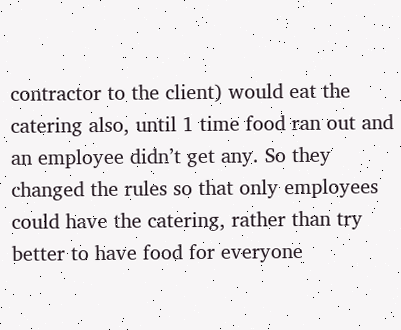contractor to the client) would eat the catering also, until 1 time food ran out and an employee didn’t get any. So they changed the rules so that only employees could have the catering, rather than try better to have food for everyone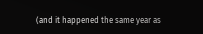(and it happened the same year as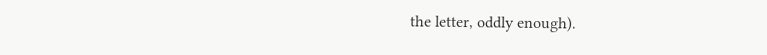the letter, oddly enough).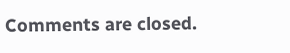Comments are closed.